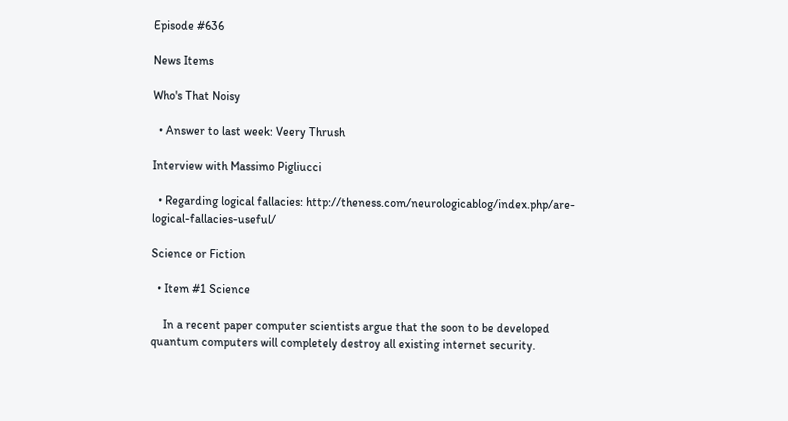Episode #636

News Items

Who's That Noisy

  • Answer to last week: Veery Thrush

Interview with Massimo Pigliucci

  • Regarding logical fallacies: http://theness.com/neurologicablog/index.php/are-logical-fallacies-useful/

Science or Fiction

  • Item #1 Science

    In a recent paper computer scientists argue that the soon to be developed quantum computers will completely destroy all existing internet security.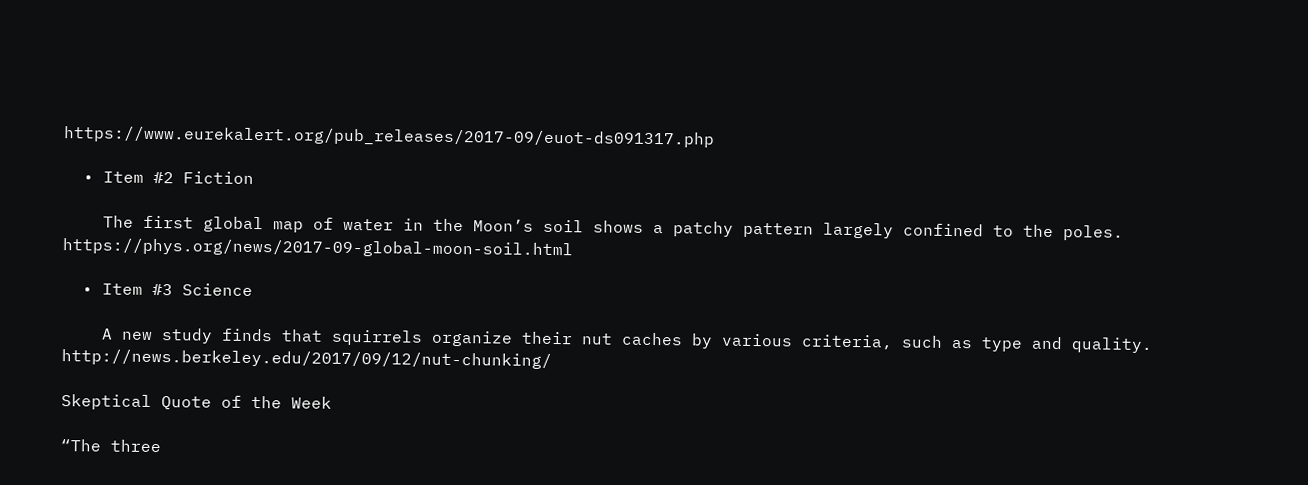https://www.eurekalert.org/pub_releases/2017-09/euot-ds091317.php

  • Item #2 Fiction

    The first global map of water in the Moon’s soil shows a patchy pattern largely confined to the poles. https://phys.org/news/2017-09-global-moon-soil.html

  • Item #3 Science

    A new study finds that squirrels organize their nut caches by various criteria, such as type and quality. http://news.berkeley.edu/2017/09/12/nut-chunking/

Skeptical Quote of the Week

“The three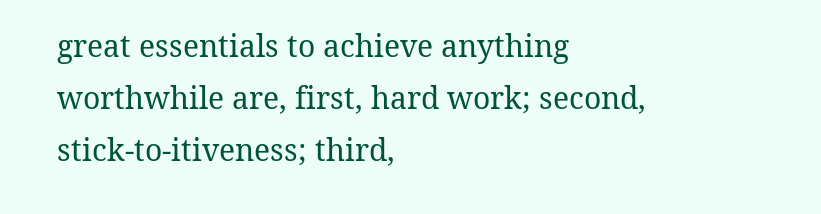great essentials to achieve anything worthwhile are, first, hard work; second, stick-to-itiveness; third,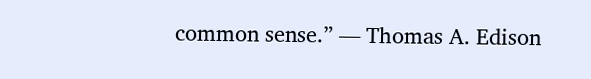common sense.” ― Thomas A. Edison